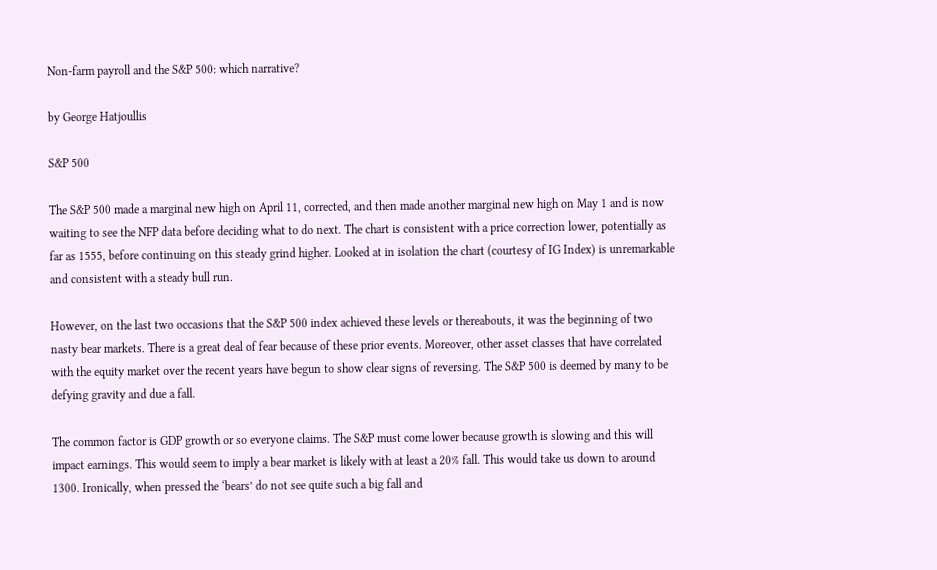Non-farm payroll and the S&P 500: which narrative?

by George Hatjoullis

S&P 500

The S&P 500 made a marginal new high on April 11, corrected, and then made another marginal new high on May 1 and is now waiting to see the NFP data before deciding what to do next. The chart is consistent with a price correction lower, potentially as far as 1555, before continuing on this steady grind higher. Looked at in isolation the chart (courtesy of IG Index) is unremarkable and consistent with a steady bull run.

However, on the last two occasions that the S&P 500 index achieved these levels or thereabouts, it was the beginning of two nasty bear markets. There is a great deal of fear because of these prior events. Moreover, other asset classes that have correlated with the equity market over the recent years have begun to show clear signs of reversing. The S&P 500 is deemed by many to be defying gravity and due a fall.

The common factor is GDP growth or so everyone claims. The S&P must come lower because growth is slowing and this will impact earnings. This would seem to imply a bear market is likely with at least a 20% fall. This would take us down to around 1300. Ironically, when pressed the ‘bears’ do not see quite such a big fall and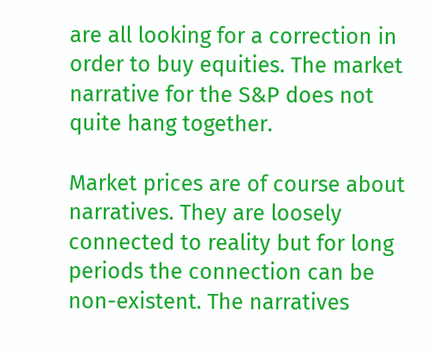are all looking for a correction in order to buy equities. The market narrative for the S&P does not quite hang together.

Market prices are of course about narratives. They are loosely connected to reality but for long periods the connection can be non-existent. The narratives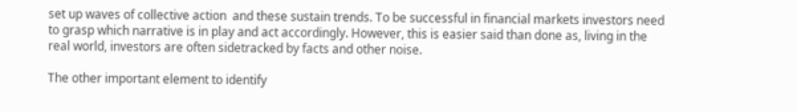set up waves of collective action  and these sustain trends. To be successful in financial markets investors need to grasp which narrative is in play and act accordingly. However, this is easier said than done as, living in the real world, investors are often sidetracked by facts and other noise.

The other important element to identify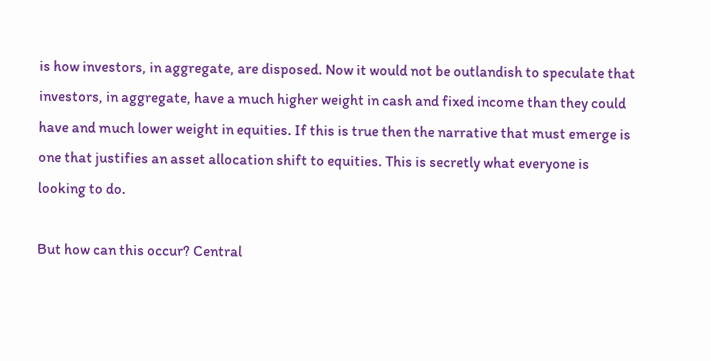is how investors, in aggregate, are disposed. Now it would not be outlandish to speculate that investors, in aggregate, have a much higher weight in cash and fixed income than they could have and much lower weight in equities. If this is true then the narrative that must emerge is one that justifies an asset allocation shift to equities. This is secretly what everyone is looking to do.

But how can this occur? Central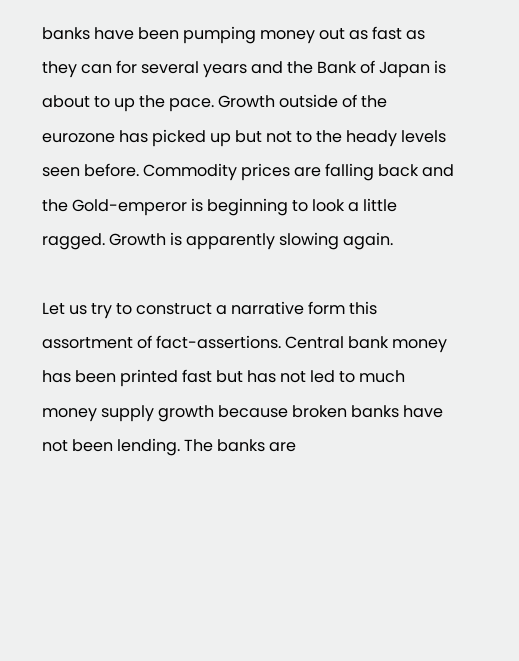banks have been pumping money out as fast as they can for several years and the Bank of Japan is about to up the pace. Growth outside of the eurozone has picked up but not to the heady levels seen before. Commodity prices are falling back and the Gold-emperor is beginning to look a little ragged. Growth is apparently slowing again.

Let us try to construct a narrative form this assortment of fact-assertions. Central bank money has been printed fast but has not led to much money supply growth because broken banks have not been lending. The banks are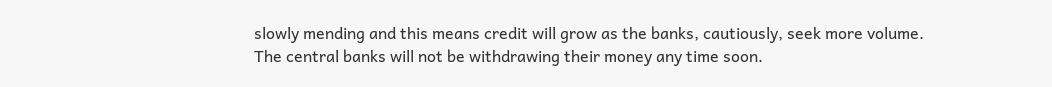slowly mending and this means credit will grow as the banks, cautiously, seek more volume. The central banks will not be withdrawing their money any time soon.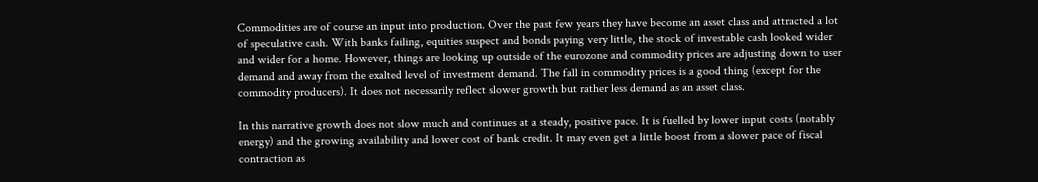Commodities are of course an input into production. Over the past few years they have become an asset class and attracted a lot of speculative cash. With banks failing, equities suspect and bonds paying very little, the stock of investable cash looked wider and wider for a home. However, things are looking up outside of the eurozone and commodity prices are adjusting down to user demand and away from the exalted level of investment demand. The fall in commodity prices is a good thing (except for the commodity producers). It does not necessarily reflect slower growth but rather less demand as an asset class.

In this narrative growth does not slow much and continues at a steady, positive pace. It is fuelled by lower input costs (notably energy) and the growing availability and lower cost of bank credit. It may even get a little boost from a slower pace of fiscal contraction as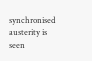synchronised austerity is seen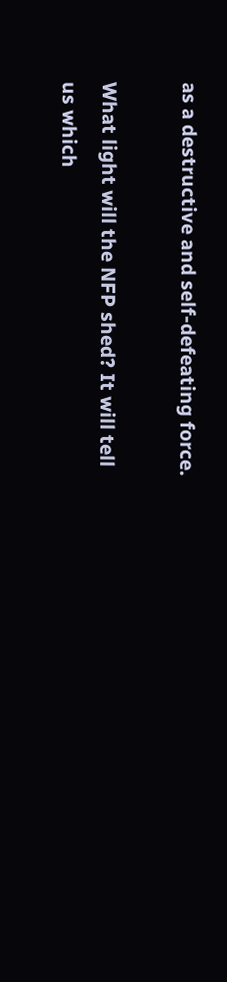as a destructive and self-defeating force.

What light will the NFP shed? It will tell us which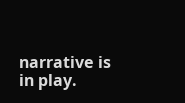narrative is in play.